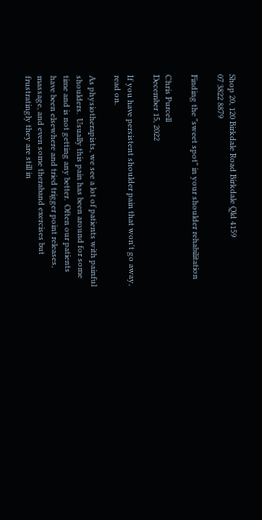Shop 20, 120 Birkdale Road Birkdale Qld 4159
07 3822 8879

Finding the "sweet spot" in your shoulder rehabilitation

Chris Purcell
December 15, 2022

If you have persistent shoulder pain that won't go away, read on.

As physiotherapists, we see a lot of patients with painful shoulders.  Usually this pain has been around for some time and is not getting any better.  Often our patients have been elsewhere and tried trigger point releases, massage, and even some theraband exercises but frustratingly they are still in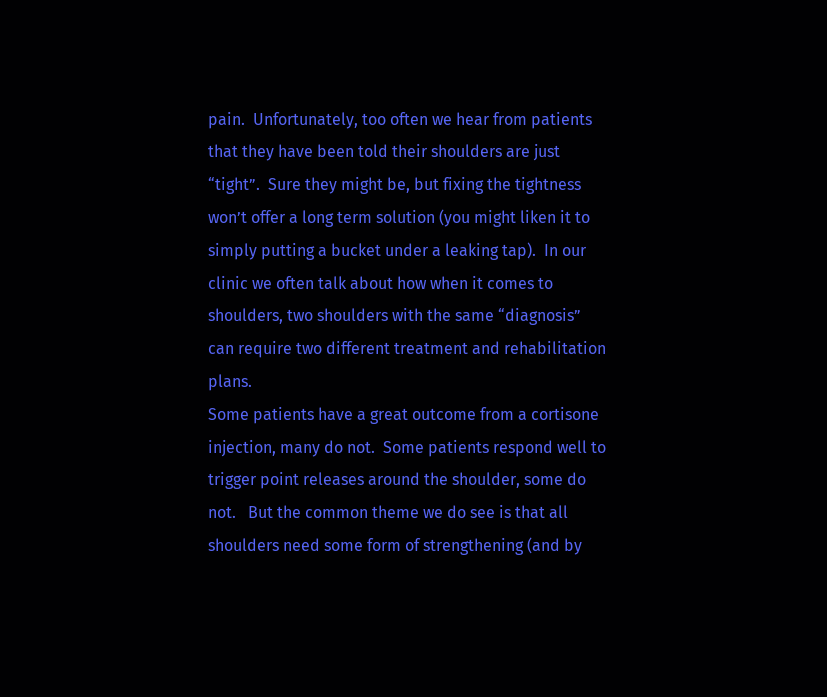pain.  Unfortunately, too often we hear from patients that they have been told their shoulders are just “tight”.  Sure they might be, but fixing the tightness won’t offer a long term solution (you might liken it to simply putting a bucket under a leaking tap).  In our clinic we often talk about how when it comes to shoulders, two shoulders with the same “diagnosis” can require two different treatment and rehabilitation plans.
Some patients have a great outcome from a cortisone injection, many do not.  Some patients respond well to trigger point releases around the shoulder, some do not.   But the common theme we do see is that all shoulders need some form of strengthening (and by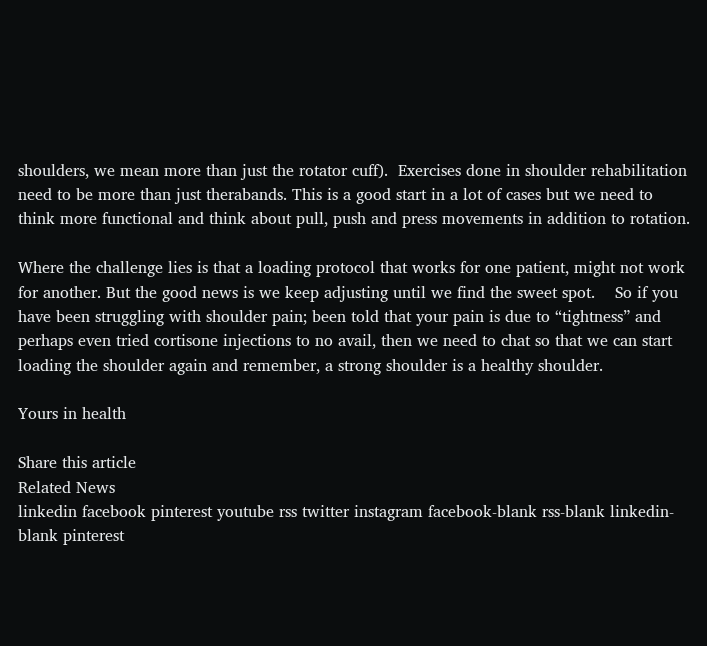shoulders, we mean more than just the rotator cuff).  Exercises done in shoulder rehabilitation need to be more than just therabands. This is a good start in a lot of cases but we need to think more functional and think about pull, push and press movements in addition to rotation.

Where the challenge lies is that a loading protocol that works for one patient, might not work for another. But the good news is we keep adjusting until we find the sweet spot.    So if you have been struggling with shoulder pain; been told that your pain is due to “tightness” and perhaps even tried cortisone injections to no avail, then we need to chat so that we can start loading the shoulder again and remember, a strong shoulder is a healthy shoulder.

Yours in health

Share this article
Related News
linkedin facebook pinterest youtube rss twitter instagram facebook-blank rss-blank linkedin-blank pinterest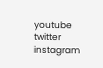youtube twitter instagram